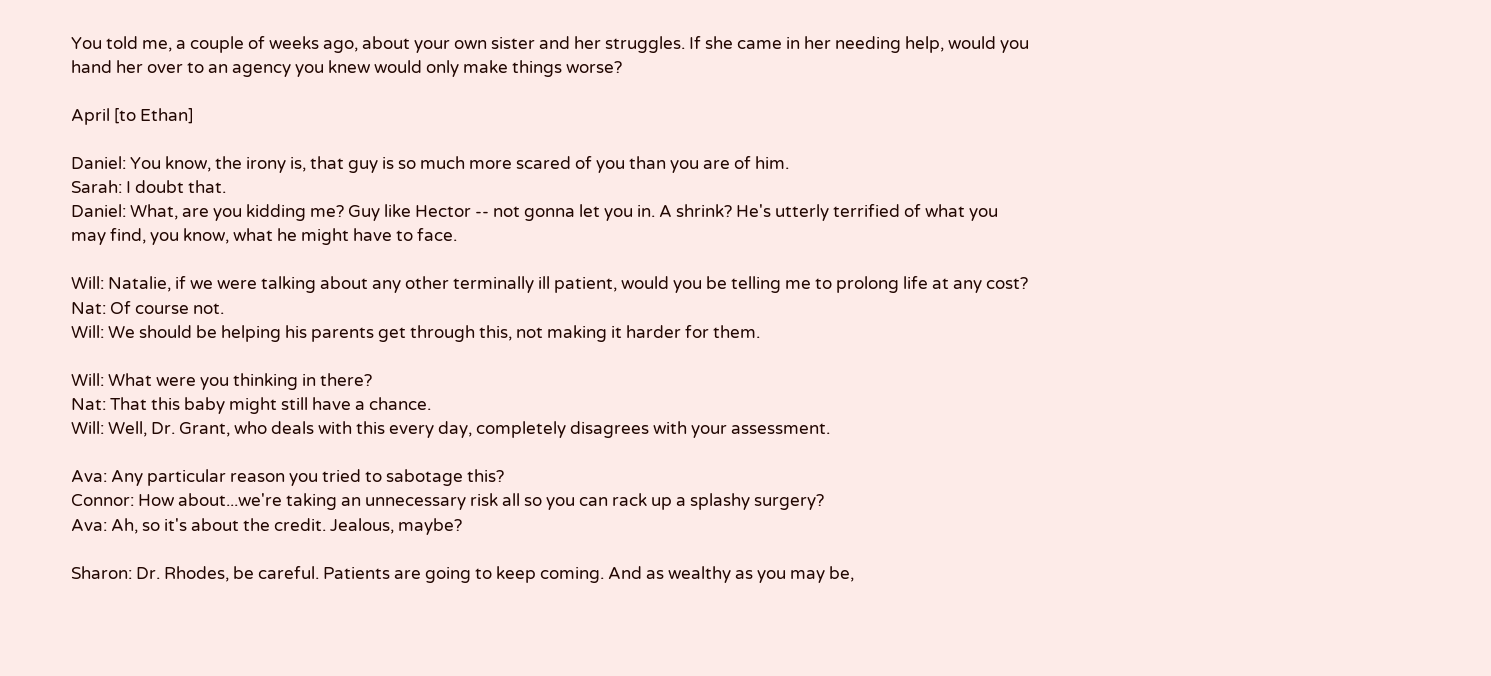You told me, a couple of weeks ago, about your own sister and her struggles. If she came in her needing help, would you hand her over to an agency you knew would only make things worse?

April [to Ethan]

Daniel: You know, the irony is, that guy is so much more scared of you than you are of him.
Sarah: I doubt that.
Daniel: What, are you kidding me? Guy like Hector -- not gonna let you in. A shrink? He's utterly terrified of what you may find, you know, what he might have to face.

Will: Natalie, if we were talking about any other terminally ill patient, would you be telling me to prolong life at any cost?
Nat: Of course not.
Will: We should be helping his parents get through this, not making it harder for them.

Will: What were you thinking in there?
Nat: That this baby might still have a chance.
Will: Well, Dr. Grant, who deals with this every day, completely disagrees with your assessment.

Ava: Any particular reason you tried to sabotage this?
Connor: How about...we're taking an unnecessary risk all so you can rack up a splashy surgery?
Ava: Ah, so it's about the credit. Jealous, maybe?

Sharon: Dr. Rhodes, be careful. Patients are going to keep coming. And as wealthy as you may be,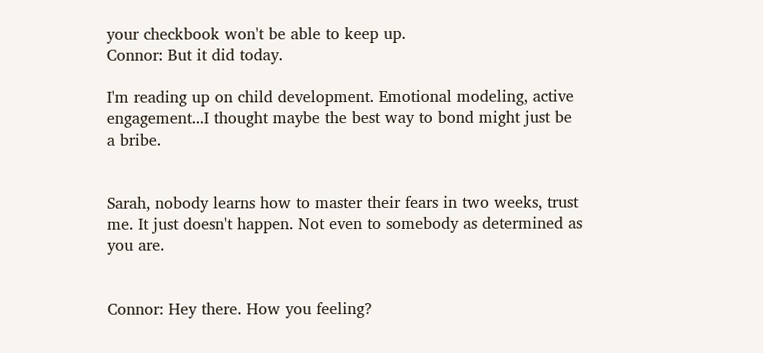your checkbook won't be able to keep up.
Connor: But it did today.

I'm reading up on child development. Emotional modeling, active engagement...I thought maybe the best way to bond might just be a bribe.


Sarah, nobody learns how to master their fears in two weeks, trust me. It just doesn't happen. Not even to somebody as determined as you are.


Connor: Hey there. How you feeling?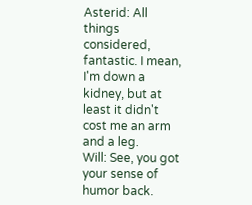Asterid: All things considered, fantastic. I mean, I'm down a kidney, but at least it didn't cost me an arm and a leg.
Will: See, you got your sense of humor back.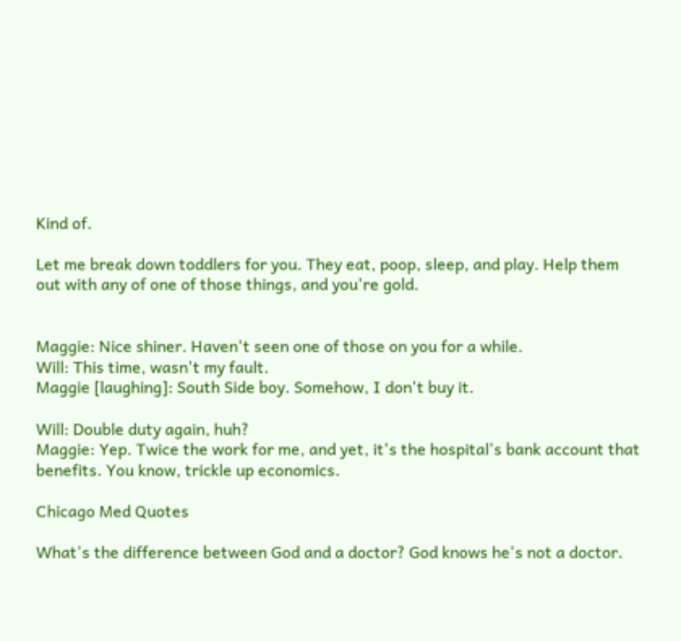Kind of.

Let me break down toddlers for you. They eat, poop, sleep, and play. Help them out with any of one of those things, and you're gold.


Maggie: Nice shiner. Haven't seen one of those on you for a while.
Will: This time, wasn't my fault.
Maggie [laughing]: South Side boy. Somehow, I don't buy it.

Will: Double duty again, huh?
Maggie: Yep. Twice the work for me, and yet, it's the hospital's bank account that benefits. You know, trickle up economics.

Chicago Med Quotes

What's the difference between God and a doctor? God knows he's not a doctor.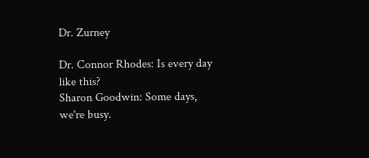Dr. Zurney

Dr. Connor Rhodes: Is every day like this?
Sharon Goodwin: Some days, we're busy.